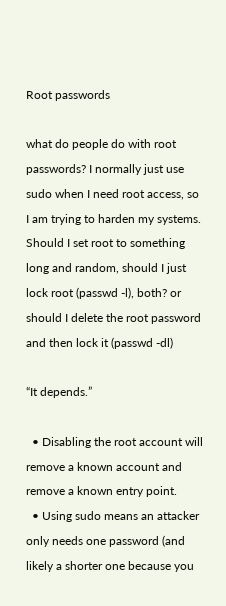Root passwords

what do people do with root passwords? I normally just use sudo when I need root access, so I am trying to harden my systems. Should I set root to something long and random, should I just lock root (passwd -l), both? or should I delete the root password and then lock it (passwd -dl)

“It depends.”

  • Disabling the root account will remove a known account and remove a known entry point.
  • Using sudo means an attacker only needs one password (and likely a shorter one because you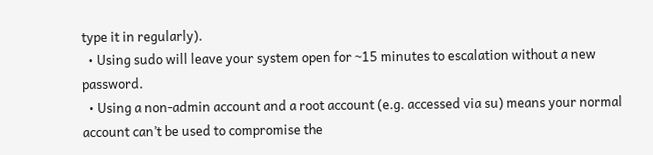type it in regularly).
  • Using sudo will leave your system open for ~15 minutes to escalation without a new password.
  • Using a non-admin account and a root account (e.g. accessed via su) means your normal account can’t be used to compromise the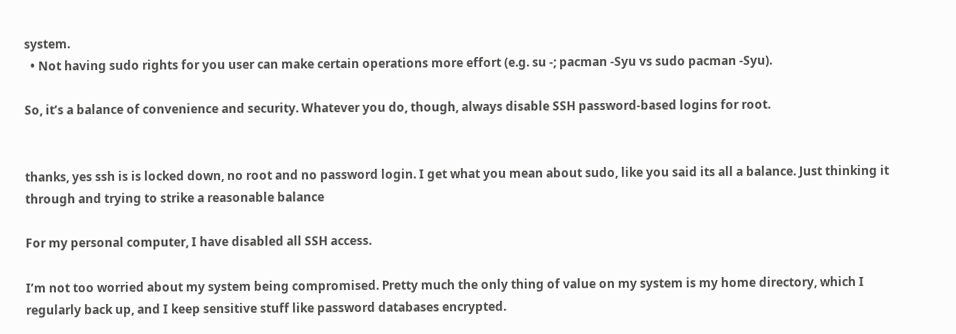system.
  • Not having sudo rights for you user can make certain operations more effort (e.g. su -; pacman -Syu vs sudo pacman -Syu).

So, it’s a balance of convenience and security. Whatever you do, though, always disable SSH password-based logins for root.


thanks, yes ssh is is locked down, no root and no password login. I get what you mean about sudo, like you said its all a balance. Just thinking it through and trying to strike a reasonable balance

For my personal computer, I have disabled all SSH access.

I’m not too worried about my system being compromised. Pretty much the only thing of value on my system is my home directory, which I regularly back up, and I keep sensitive stuff like password databases encrypted.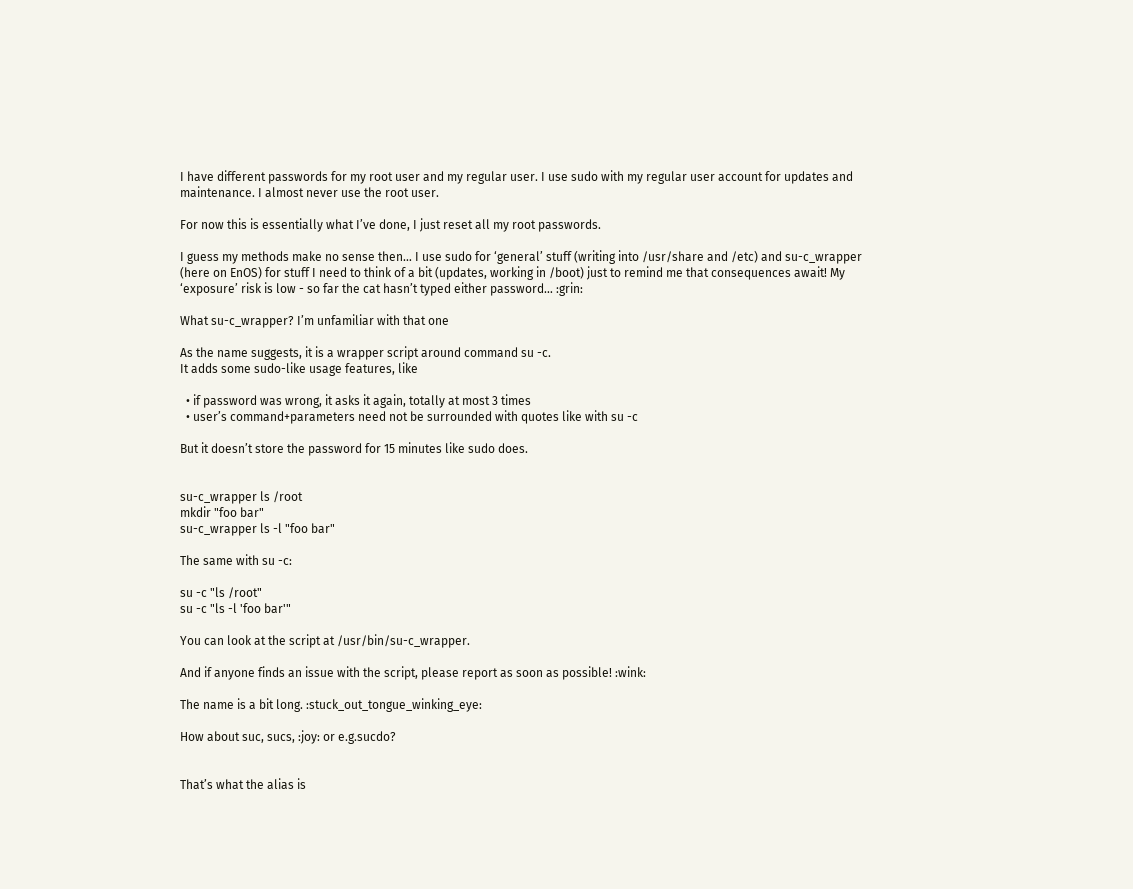I have different passwords for my root user and my regular user. I use sudo with my regular user account for updates and maintenance. I almost never use the root user.

For now this is essentially what I’ve done, I just reset all my root passwords.

I guess my methods make no sense then… I use sudo for ‘general’ stuff (writing into /usr/share and /etc) and su-c_wrapper (here on EnOS) for stuff I need to think of a bit (updates, working in /boot) just to remind me that consequences await! My ‘exposure’ risk is low - so far the cat hasn’t typed either password… :grin:

What su-c_wrapper? I’m unfamiliar with that one

As the name suggests, it is a wrapper script around command su -c.
It adds some sudo-like usage features, like

  • if password was wrong, it asks it again, totally at most 3 times
  • user’s command+parameters need not be surrounded with quotes like with su -c

But it doesn’t store the password for 15 minutes like sudo does.


su-c_wrapper ls /root
mkdir "foo bar"
su-c_wrapper ls -l "foo bar"

The same with su -c:

su -c "ls /root"
su -c "ls -l 'foo bar'"

You can look at the script at /usr/bin/su-c_wrapper.

And if anyone finds an issue with the script, please report as soon as possible! :wink:

The name is a bit long. :stuck_out_tongue_winking_eye:

How about suc, sucs, :joy: or e.g.sucdo?


That’s what the alias is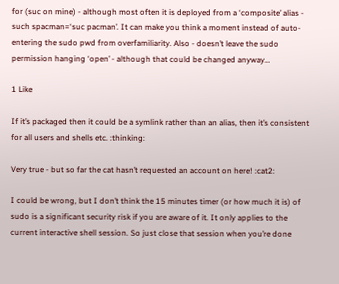for (suc on mine) - although most often it is deployed from a ‘composite’ alias - such spacman=‘suc pacman’. It can make you think a moment instead of auto-entering the sudo pwd from overfamiliarity. Also - doesn’t leave the sudo permission hanging ‘open’ - although that could be changed anyway…

1 Like

If it’s packaged then it could be a symlink rather than an alias, then it’s consistent for all users and shells etc. :thinking:

Very true - but so far the cat hasn’t requested an account on here! :cat2:

I could be wrong, but I don’t think the 15 minutes timer (or how much it is) of sudo is a significant security risk if you are aware of it. It only applies to the current interactive shell session. So just close that session when you’re done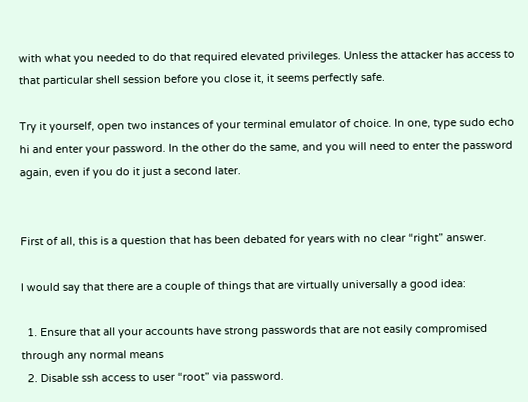with what you needed to do that required elevated privileges. Unless the attacker has access to that particular shell session before you close it, it seems perfectly safe.

Try it yourself, open two instances of your terminal emulator of choice. In one, type sudo echo hi and enter your password. In the other do the same, and you will need to enter the password again, even if you do it just a second later.


First of all, this is a question that has been debated for years with no clear “right” answer.

I would say that there are a couple of things that are virtually universally a good idea:

  1. Ensure that all your accounts have strong passwords that are not easily compromised through any normal means
  2. Disable ssh access to user “root” via password.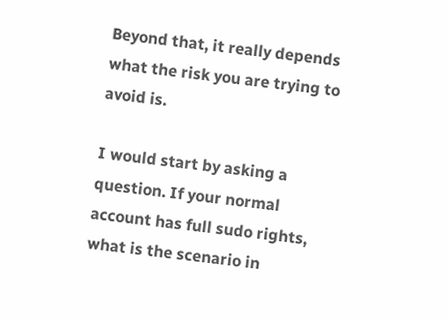Beyond that, it really depends what the risk you are trying to avoid is.

I would start by asking a question. If your normal account has full sudo rights, what is the scenario in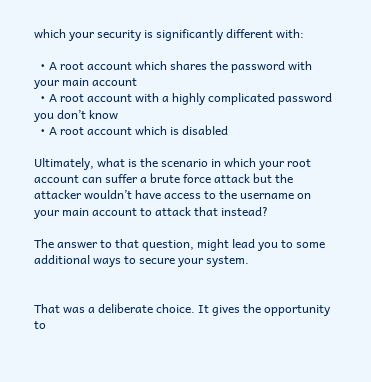which your security is significantly different with:

  • A root account which shares the password with your main account
  • A root account with a highly complicated password you don’t know
  • A root account which is disabled

Ultimately, what is the scenario in which your root account can suffer a brute force attack but the attacker wouldn’t have access to the username on your main account to attack that instead?

The answer to that question, might lead you to some additional ways to secure your system.


That was a deliberate choice. It gives the opportunity to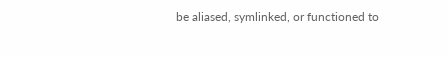be aliased, symlinked, or functioned to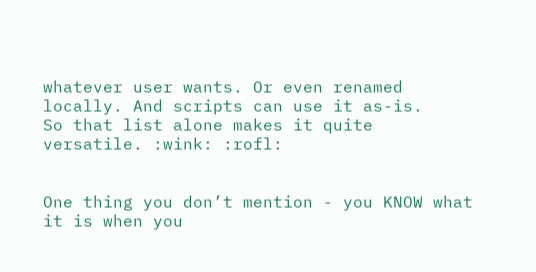whatever user wants. Or even renamed locally. And scripts can use it as-is.
So that list alone makes it quite versatile. :wink: :rofl:


One thing you don’t mention - you KNOW what it is when you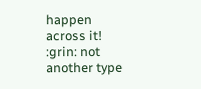happen across it! :grin: not another type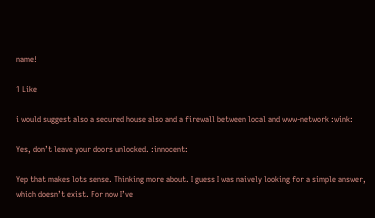name!

1 Like

i would suggest also a secured house also and a firewall between local and www-network :wink:

Yes, don’t leave your doors unlocked. :innocent:

Yep that makes lots sense. Thinking more about. I guess I was naively looking for a simple answer, which doesn’t exist. For now I’ve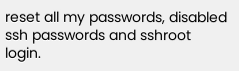reset all my passwords, disabled ssh passwords and sshroot login.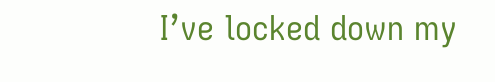I’ve locked down my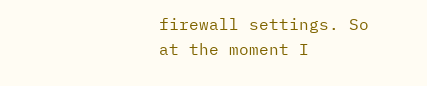firewall settings. So at the moment I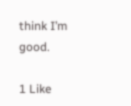think I’m good.

1 Like